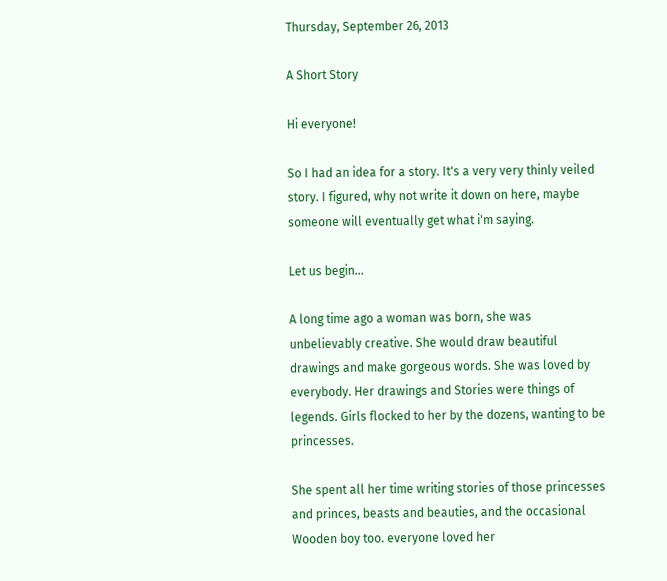Thursday, September 26, 2013

A Short Story

Hi everyone!

So I had an idea for a story. It's a very very thinly veiled story. I figured, why not write it down on here, maybe someone will eventually get what i'm saying.

Let us begin...

A long time ago a woman was born, she was unbelievably creative. She would draw beautiful drawings and make gorgeous words. She was loved by everybody. Her drawings and Stories were things of legends. Girls flocked to her by the dozens, wanting to be princesses.

She spent all her time writing stories of those princesses and princes, beasts and beauties, and the occasional Wooden boy too. everyone loved her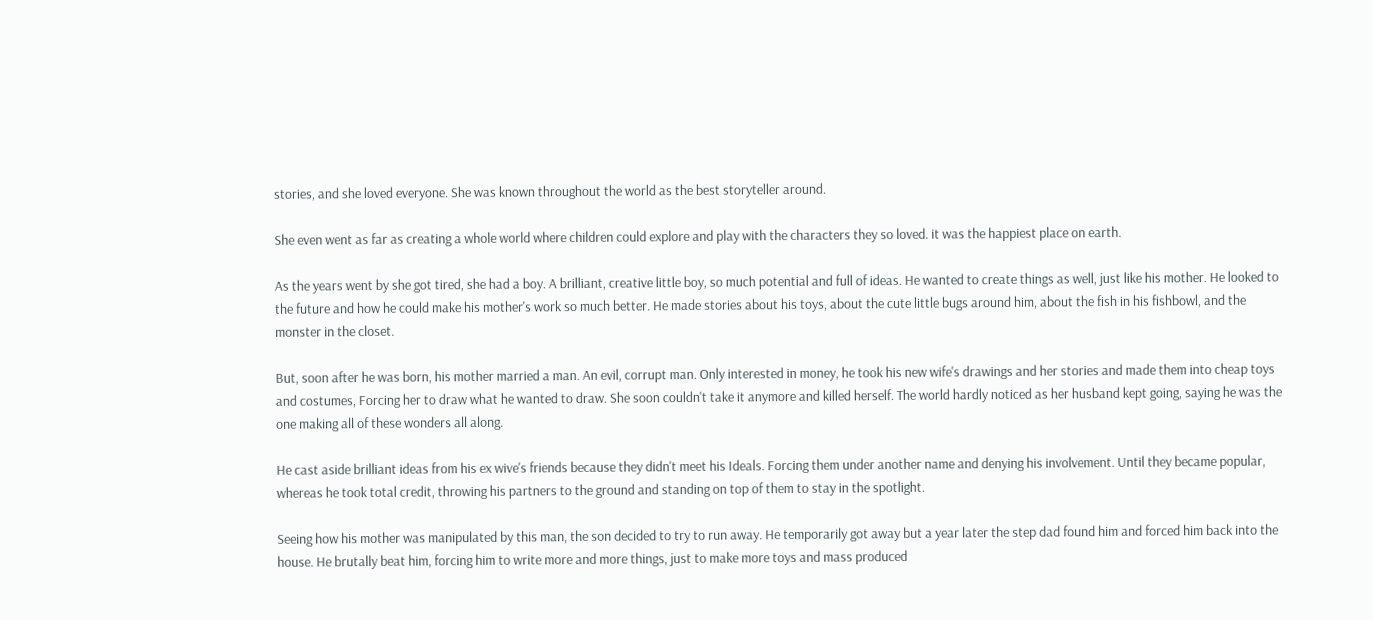stories, and she loved everyone. She was known throughout the world as the best storyteller around.

She even went as far as creating a whole world where children could explore and play with the characters they so loved. it was the happiest place on earth.

As the years went by she got tired, she had a boy. A brilliant, creative little boy, so much potential and full of ideas. He wanted to create things as well, just like his mother. He looked to the future and how he could make his mother's work so much better. He made stories about his toys, about the cute little bugs around him, about the fish in his fishbowl, and the monster in the closet.

But, soon after he was born, his mother married a man. An evil, corrupt man. Only interested in money, he took his new wife's drawings and her stories and made them into cheap toys and costumes, Forcing her to draw what he wanted to draw. She soon couldn't take it anymore and killed herself. The world hardly noticed as her husband kept going, saying he was the one making all of these wonders all along.

He cast aside brilliant ideas from his ex wive's friends because they didn't meet his Ideals. Forcing them under another name and denying his involvement. Until they became popular, whereas he took total credit, throwing his partners to the ground and standing on top of them to stay in the spotlight.

Seeing how his mother was manipulated by this man, the son decided to try to run away. He temporarily got away but a year later the step dad found him and forced him back into the house. He brutally beat him, forcing him to write more and more things, just to make more toys and mass produced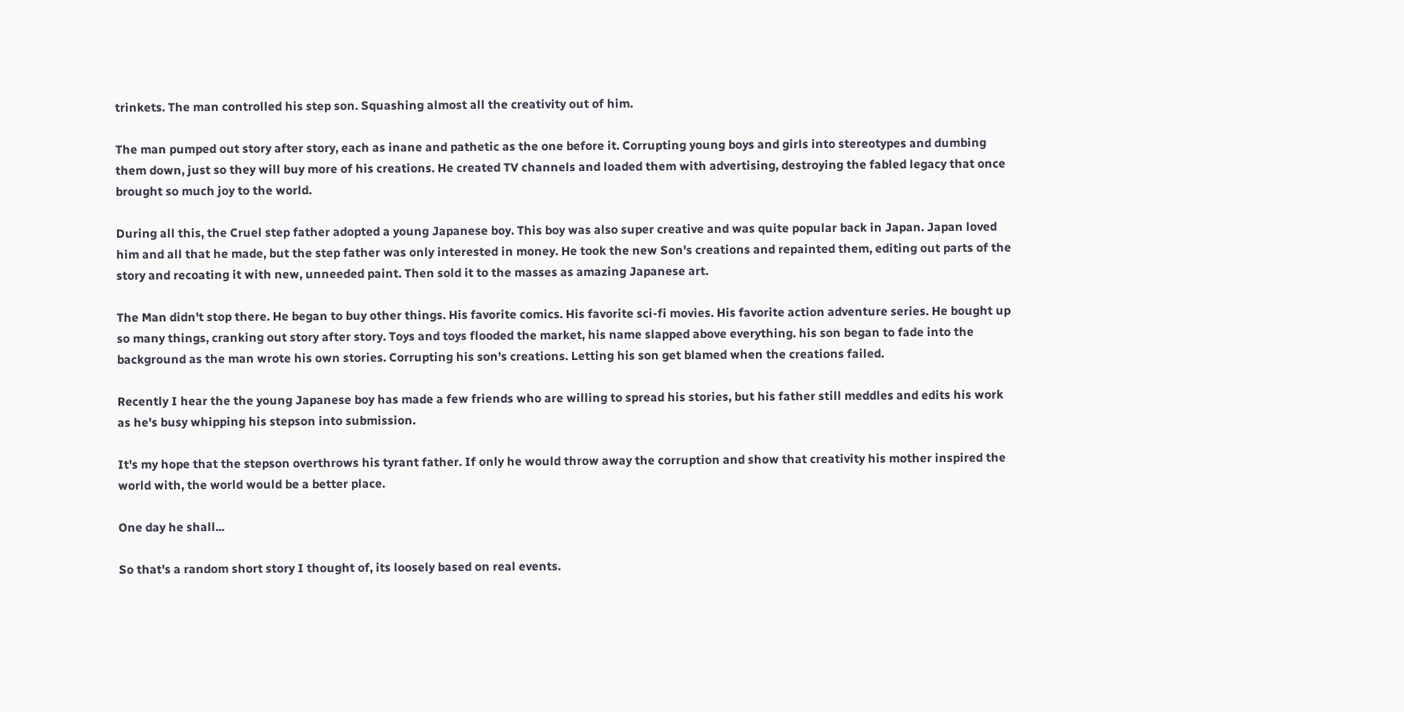trinkets. The man controlled his step son. Squashing almost all the creativity out of him.

The man pumped out story after story, each as inane and pathetic as the one before it. Corrupting young boys and girls into stereotypes and dumbing them down, just so they will buy more of his creations. He created TV channels and loaded them with advertising, destroying the fabled legacy that once brought so much joy to the world.

During all this, the Cruel step father adopted a young Japanese boy. This boy was also super creative and was quite popular back in Japan. Japan loved him and all that he made, but the step father was only interested in money. He took the new Son's creations and repainted them, editing out parts of the story and recoating it with new, unneeded paint. Then sold it to the masses as amazing Japanese art.

The Man didn't stop there. He began to buy other things. His favorite comics. His favorite sci-fi movies. His favorite action adventure series. He bought up so many things, cranking out story after story. Toys and toys flooded the market, his name slapped above everything. his son began to fade into the background as the man wrote his own stories. Corrupting his son's creations. Letting his son get blamed when the creations failed.

Recently I hear the the young Japanese boy has made a few friends who are willing to spread his stories, but his father still meddles and edits his work as he's busy whipping his stepson into submission.

It's my hope that the stepson overthrows his tyrant father. If only he would throw away the corruption and show that creativity his mother inspired the world with, the world would be a better place.

One day he shall...

So that's a random short story I thought of, its loosely based on real events.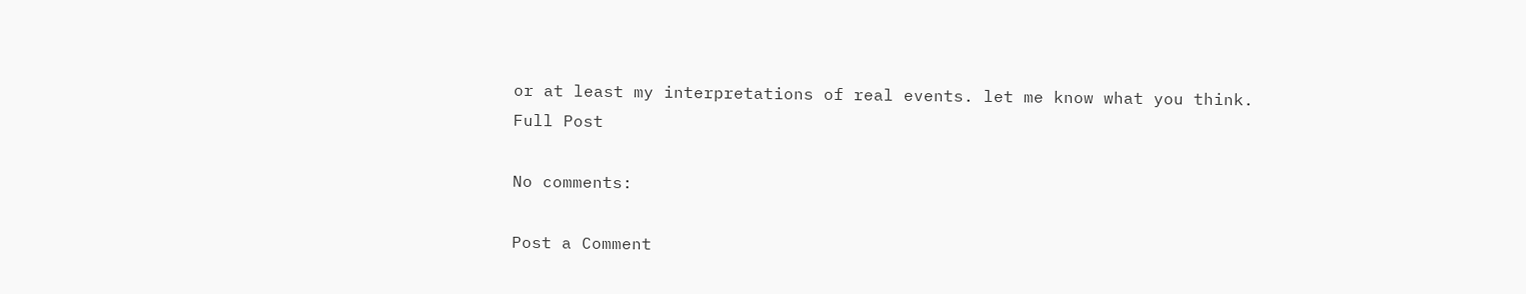or at least my interpretations of real events. let me know what you think.
Full Post

No comments:

Post a Comment